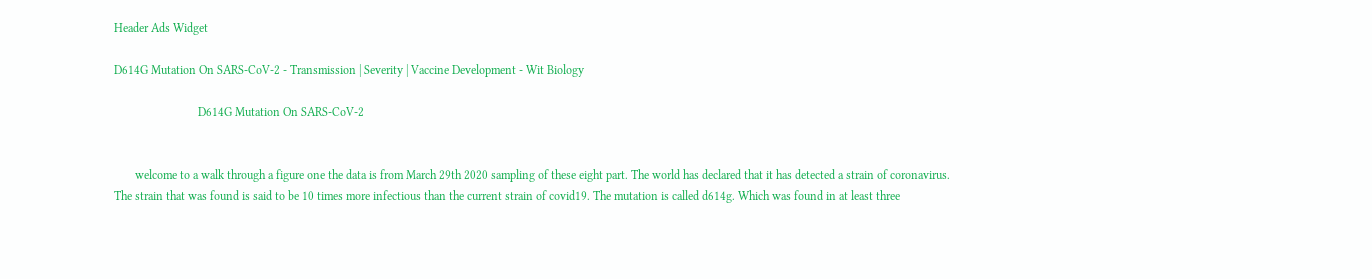Header Ads Widget

D614G Mutation On SARS-CoV-2 - Transmission | Severity | Vaccine Development - Wit Biology

                            D614G Mutation On SARS-CoV-2


       welcome to a walk through a figure one the data is from March 29th 2020 sampling of these eight part. The world has declared that it has detected a strain of coronavirus. The strain that was found is said to be 10 times more infectious than the current strain of covid19. The mutation is called d614g. Which was found in at least three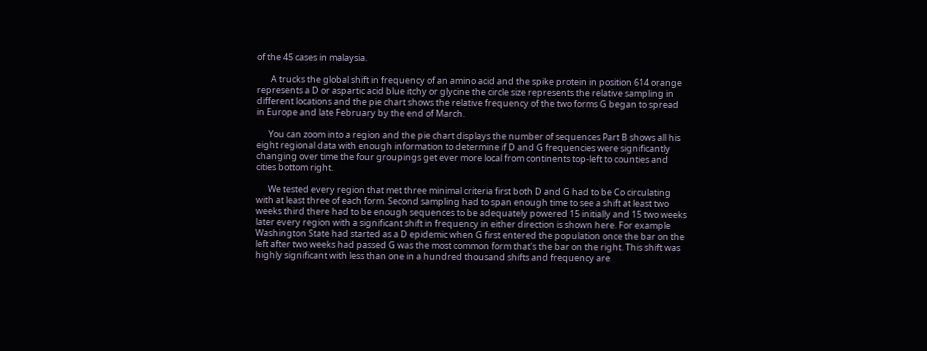of the 45 cases in malaysia.

       A trucks the global shift in frequency of an amino acid and the spike protein in position 614 orange represents a D or aspartic acid blue itchy or glycine the circle size represents the relative sampling in different locations and the pie chart shows the relative frequency of the two forms G began to spread in Europe and late February by the end of March.

      You can zoom into a region and the pie chart displays the number of sequences Part B shows all his eight regional data with enough information to determine if D and G frequencies were significantly changing over time the four groupings get ever more local from continents top-left to counties and cities bottom right.

      We tested every region that met three minimal criteria first both D and G had to be Co circulating with at least three of each form. Second sampling had to span enough time to see a shift at least two weeks third there had to be enough sequences to be adequately powered 15 initially and 15 two weeks later every region with a significant shift in frequency in either direction is shown here. For example Washington State had started as a D epidemic when G first entered the population once the bar on the left after two weeks had passed G was the most common form that's the bar on the right. This shift was highly significant with less than one in a hundred thousand shifts and frequency are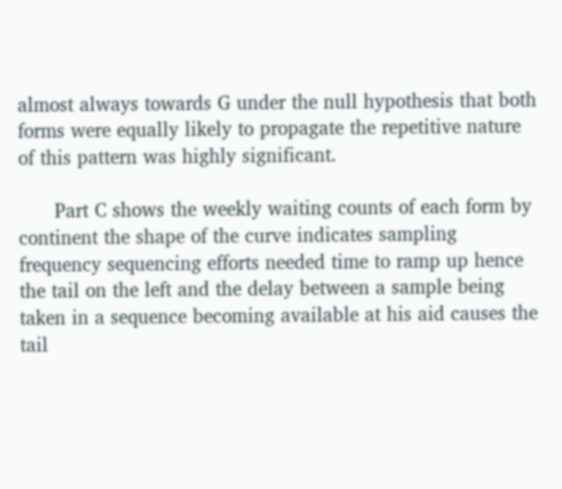almost always towards G under the null hypothesis that both forms were equally likely to propagate the repetitive nature of this pattern was highly significant.

      Part C shows the weekly waiting counts of each form by continent the shape of the curve indicates sampling frequency sequencing efforts needed time to ramp up hence the tail on the left and the delay between a sample being taken in a sequence becoming available at his aid causes the tail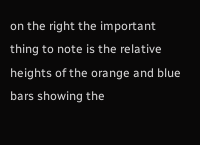on the right the important thing to note is the relative heights of the orange and blue bars showing the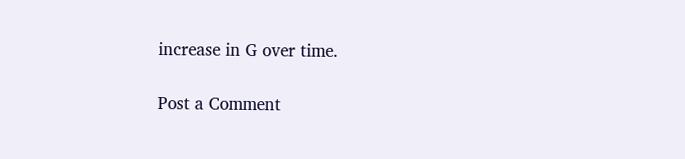increase in G over time.

Post a Comment